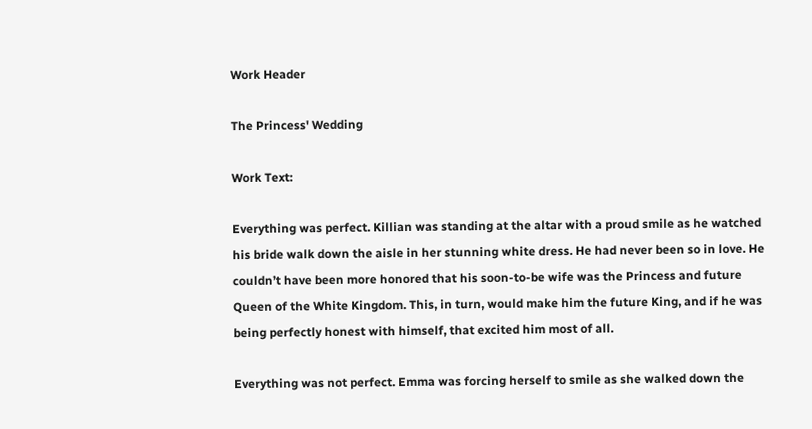Work Header

The Princess' Wedding

Work Text:

Everything was perfect. Killian was standing at the altar with a proud smile as he watched his bride walk down the aisle in her stunning white dress. He had never been so in love. He couldn’t have been more honored that his soon-to-be wife was the Princess and future Queen of the White Kingdom. This, in turn, would make him the future King, and if he was being perfectly honest with himself, that excited him most of all.

Everything was not perfect. Emma was forcing herself to smile as she walked down the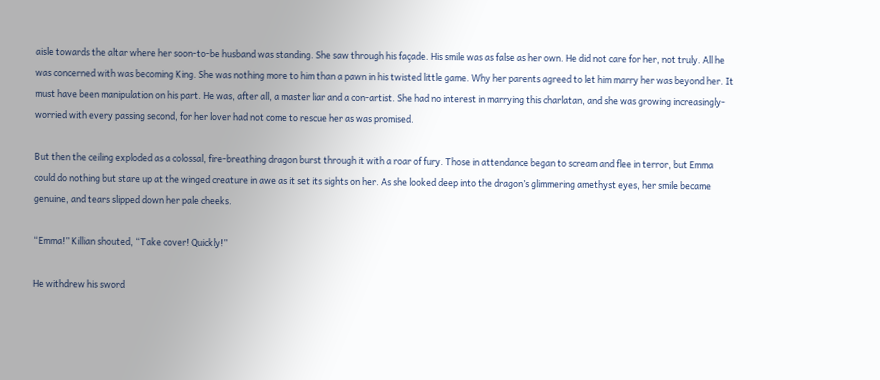aisle towards the altar where her soon-to-be husband was standing. She saw through his façade. His smile was as false as her own. He did not care for her, not truly. All he was concerned with was becoming King. She was nothing more to him than a pawn in his twisted little game. Why her parents agreed to let him marry her was beyond her. It must have been manipulation on his part. He was, after all, a master liar and a con-artist. She had no interest in marrying this charlatan, and she was growing increasingly-worried with every passing second, for her lover had not come to rescue her as was promised.

But then the ceiling exploded as a colossal, fire-breathing dragon burst through it with a roar of fury. Those in attendance began to scream and flee in terror, but Emma could do nothing but stare up at the winged creature in awe as it set its sights on her. As she looked deep into the dragon’s glimmering amethyst eyes, her smile became genuine, and tears slipped down her pale cheeks.

“Emma!” Killian shouted, “Take cover! Quickly!”

He withdrew his sword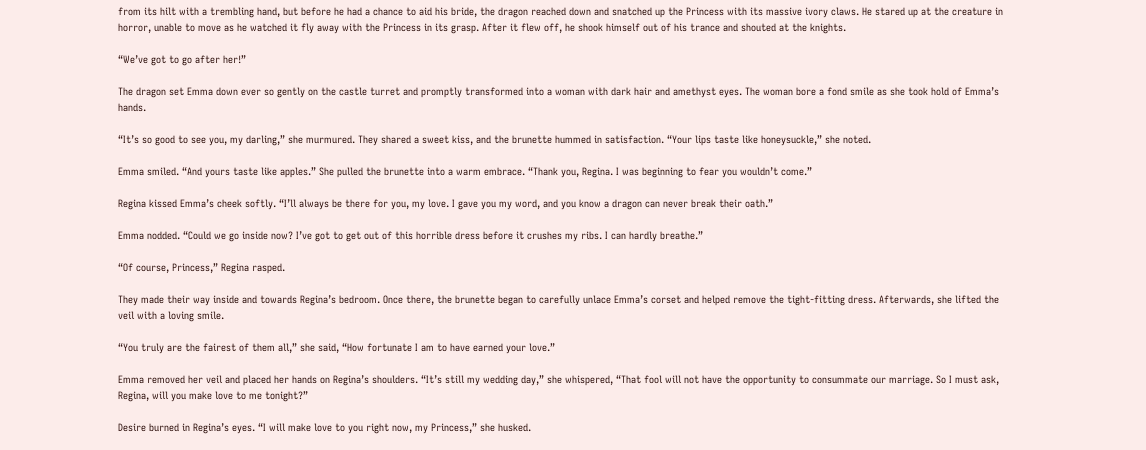from its hilt with a trembling hand, but before he had a chance to aid his bride, the dragon reached down and snatched up the Princess with its massive ivory claws. He stared up at the creature in horror, unable to move as he watched it fly away with the Princess in its grasp. After it flew off, he shook himself out of his trance and shouted at the knights.

“We’ve got to go after her!”

The dragon set Emma down ever so gently on the castle turret and promptly transformed into a woman with dark hair and amethyst eyes. The woman bore a fond smile as she took hold of Emma’s hands.

“It’s so good to see you, my darling,” she murmured. They shared a sweet kiss, and the brunette hummed in satisfaction. “Your lips taste like honeysuckle,” she noted.

Emma smiled. “And yours taste like apples.” She pulled the brunette into a warm embrace. “Thank you, Regina. I was beginning to fear you wouldn’t come.”

Regina kissed Emma’s cheek softly. “I’ll always be there for you, my love. I gave you my word, and you know a dragon can never break their oath.”

Emma nodded. “Could we go inside now? I’ve got to get out of this horrible dress before it crushes my ribs. I can hardly breathe.”

“Of course, Princess,” Regina rasped.

They made their way inside and towards Regina’s bedroom. Once there, the brunette began to carefully unlace Emma’s corset and helped remove the tight-fitting dress. Afterwards, she lifted the veil with a loving smile.

“You truly are the fairest of them all,” she said, “How fortunate I am to have earned your love.”

Emma removed her veil and placed her hands on Regina’s shoulders. “It’s still my wedding day,” she whispered, “That fool will not have the opportunity to consummate our marriage. So I must ask, Regina, will you make love to me tonight?”

Desire burned in Regina’s eyes. “I will make love to you right now, my Princess,” she husked.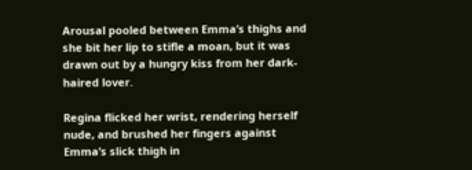Arousal pooled between Emma’s thighs and she bit her lip to stifle a moan, but it was drawn out by a hungry kiss from her dark-haired lover.

Regina flicked her wrist, rendering herself nude, and brushed her fingers against Emma’s slick thigh in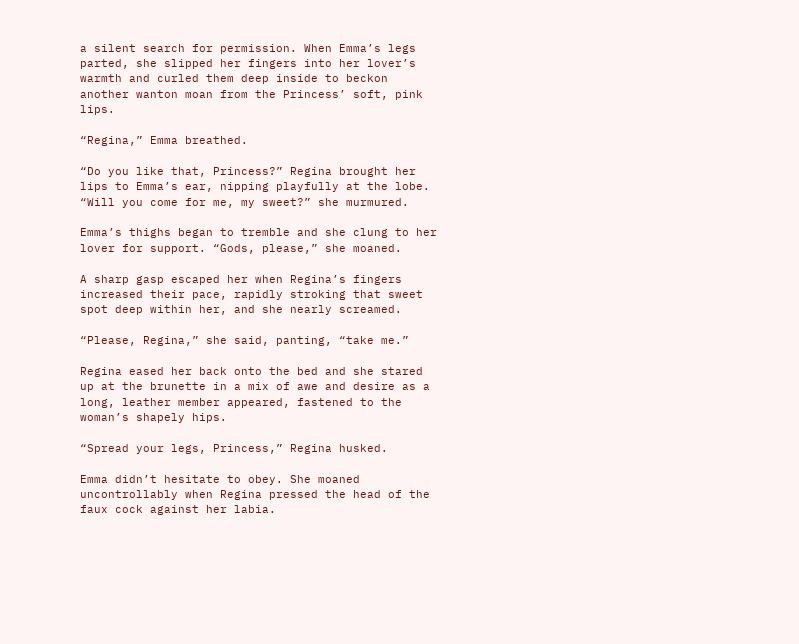a silent search for permission. When Emma’s legs parted, she slipped her fingers into her lover’s warmth and curled them deep inside to beckon another wanton moan from the Princess’ soft, pink lips.

“Regina,” Emma breathed.

“Do you like that, Princess?” Regina brought her lips to Emma’s ear, nipping playfully at the lobe. “Will you come for me, my sweet?” she murmured.

Emma’s thighs began to tremble and she clung to her lover for support. “Gods, please,” she moaned.

A sharp gasp escaped her when Regina’s fingers increased their pace, rapidly stroking that sweet spot deep within her, and she nearly screamed.

“Please, Regina,” she said, panting, “take me.”

Regina eased her back onto the bed and she stared up at the brunette in a mix of awe and desire as a long, leather member appeared, fastened to the woman’s shapely hips.

“Spread your legs, Princess,” Regina husked.

Emma didn’t hesitate to obey. She moaned uncontrollably when Regina pressed the head of the faux cock against her labia.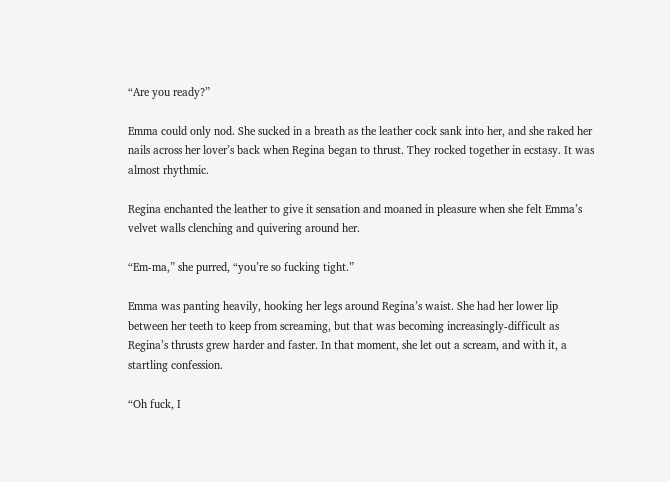“Are you ready?”

Emma could only nod. She sucked in a breath as the leather cock sank into her, and she raked her nails across her lover’s back when Regina began to thrust. They rocked together in ecstasy. It was almost rhythmic.

Regina enchanted the leather to give it sensation and moaned in pleasure when she felt Emma’s velvet walls clenching and quivering around her.

“Em-ma,” she purred, “you’re so fucking tight.”

Emma was panting heavily, hooking her legs around Regina’s waist. She had her lower lip between her teeth to keep from screaming, but that was becoming increasingly-difficult as Regina’s thrusts grew harder and faster. In that moment, she let out a scream, and with it, a startling confession.

“Oh fuck, I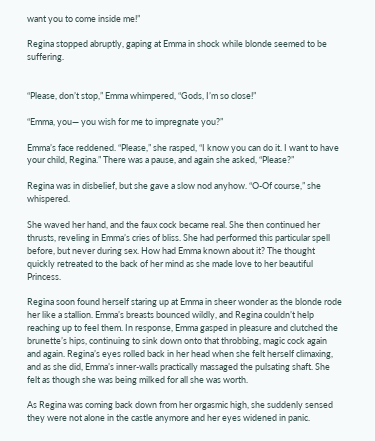want you to come inside me!”

Regina stopped abruptly, gaping at Emma in shock while blonde seemed to be suffering.


“Please, don’t stop,” Emma whimpered, “Gods, I’m so close!”

“Emma, you— you wish for me to impregnate you?”

Emma’s face reddened. “Please,” she rasped, “I know you can do it. I want to have your child, Regina.” There was a pause, and again she asked, “Please?”

Regina was in disbelief, but she gave a slow nod anyhow. “O-Of course,” she whispered.

She waved her hand, and the faux cock became real. She then continued her thrusts, reveling in Emma’s cries of bliss. She had performed this particular spell before, but never during sex. How had Emma known about it? The thought quickly retreated to the back of her mind as she made love to her beautiful Princess.

Regina soon found herself staring up at Emma in sheer wonder as the blonde rode her like a stallion. Emma’s breasts bounced wildly, and Regina couldn’t help reaching up to feel them. In response, Emma gasped in pleasure and clutched the brunette’s hips, continuing to sink down onto that throbbing, magic cock again and again. Regina’s eyes rolled back in her head when she felt herself climaxing, and as she did, Emma’s inner-walls practically massaged the pulsating shaft. She felt as though she was being milked for all she was worth.

As Regina was coming back down from her orgasmic high, she suddenly sensed they were not alone in the castle anymore and her eyes widened in panic.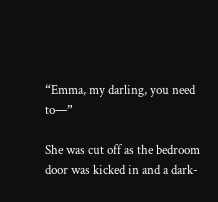“Emma, my darling, you need to—”

She was cut off as the bedroom door was kicked in and a dark-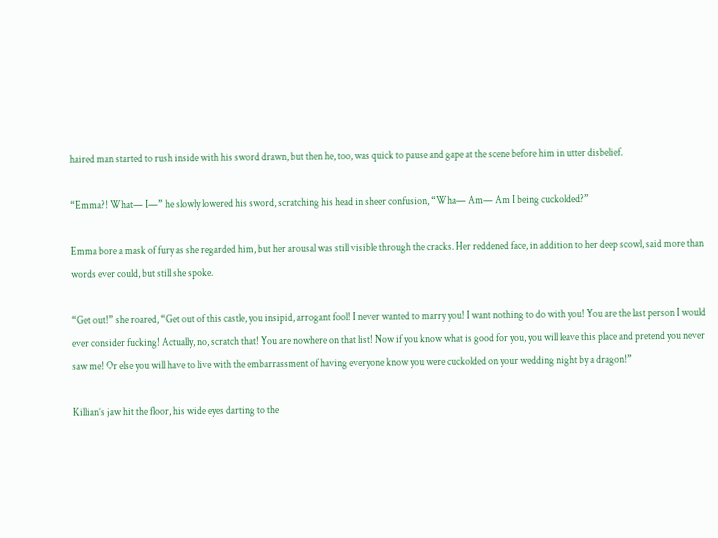haired man started to rush inside with his sword drawn, but then he, too, was quick to pause and gape at the scene before him in utter disbelief.

“Emma?! What— I—” he slowly lowered his sword, scratching his head in sheer confusion, “Wha— Am— Am I being cuckolded?”

Emma bore a mask of fury as she regarded him, but her arousal was still visible through the cracks. Her reddened face, in addition to her deep scowl, said more than words ever could, but still she spoke.

“Get out!” she roared, “Get out of this castle, you insipid, arrogant fool! I never wanted to marry you! I want nothing to do with you! You are the last person I would ever consider fucking! Actually, no, scratch that! You are nowhere on that list! Now if you know what is good for you, you will leave this place and pretend you never saw me! Or else you will have to live with the embarrassment of having everyone know you were cuckolded on your wedding night by a dragon!”

Killian’s jaw hit the floor, his wide eyes darting to the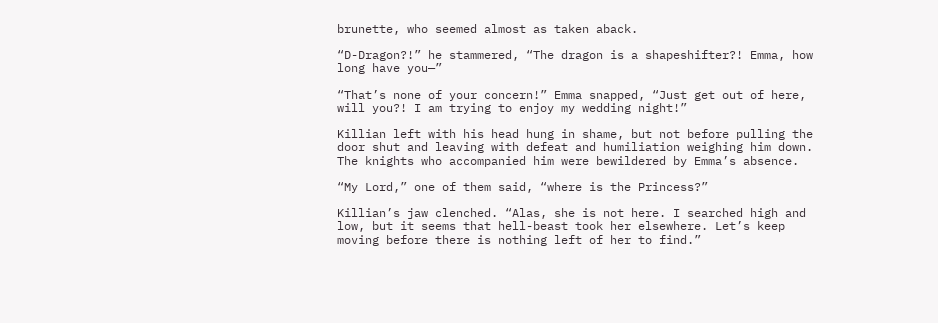brunette, who seemed almost as taken aback.

“D-Dragon?!” he stammered, “The dragon is a shapeshifter?! Emma, how long have you—”

“That’s none of your concern!” Emma snapped, “Just get out of here, will you?! I am trying to enjoy my wedding night!”

Killian left with his head hung in shame, but not before pulling the door shut and leaving with defeat and humiliation weighing him down. The knights who accompanied him were bewildered by Emma’s absence.

“My Lord,” one of them said, “where is the Princess?”

Killian’s jaw clenched. “Alas, she is not here. I searched high and low, but it seems that hell-beast took her elsewhere. Let’s keep moving before there is nothing left of her to find.”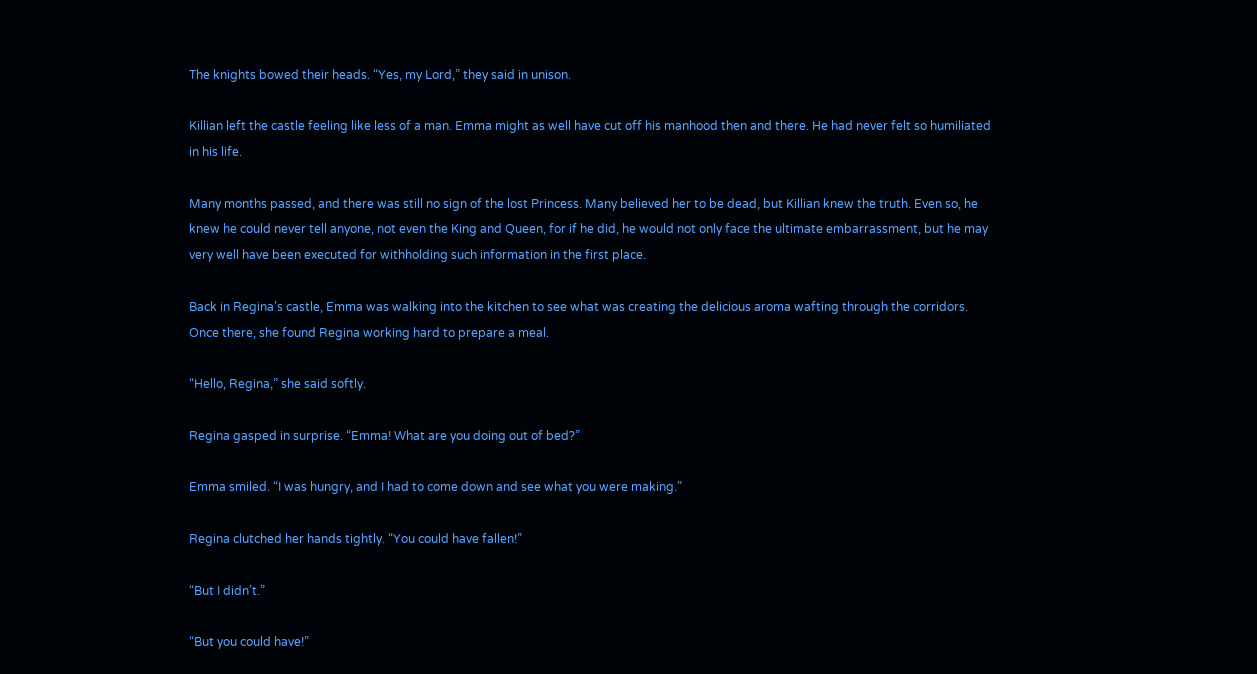The knights bowed their heads. “Yes, my Lord,” they said in unison.

Killian left the castle feeling like less of a man. Emma might as well have cut off his manhood then and there. He had never felt so humiliated in his life.

Many months passed, and there was still no sign of the lost Princess. Many believed her to be dead, but Killian knew the truth. Even so, he knew he could never tell anyone, not even the King and Queen, for if he did, he would not only face the ultimate embarrassment, but he may very well have been executed for withholding such information in the first place.

Back in Regina’s castle, Emma was walking into the kitchen to see what was creating the delicious aroma wafting through the corridors. Once there, she found Regina working hard to prepare a meal.

“Hello, Regina,” she said softly.

Regina gasped in surprise. “Emma! What are you doing out of bed?”

Emma smiled. “I was hungry, and I had to come down and see what you were making.”

Regina clutched her hands tightly. “You could have fallen!”

“But I didn’t.”

“But you could have!”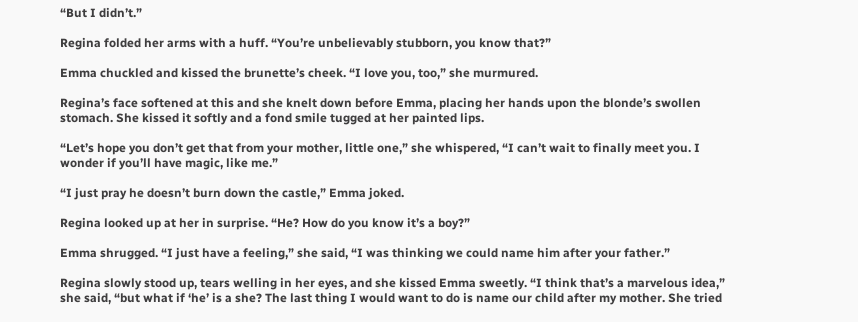“But I didn’t.”

Regina folded her arms with a huff. “You’re unbelievably stubborn, you know that?”

Emma chuckled and kissed the brunette’s cheek. “I love you, too,” she murmured.

Regina’s face softened at this and she knelt down before Emma, placing her hands upon the blonde’s swollen stomach. She kissed it softly and a fond smile tugged at her painted lips.

“Let’s hope you don’t get that from your mother, little one,” she whispered, “I can’t wait to finally meet you. I wonder if you’ll have magic, like me.”

“I just pray he doesn’t burn down the castle,” Emma joked.

Regina looked up at her in surprise. “He? How do you know it’s a boy?”

Emma shrugged. “I just have a feeling,” she said, “I was thinking we could name him after your father.”

Regina slowly stood up, tears welling in her eyes, and she kissed Emma sweetly. “I think that’s a marvelous idea,” she said, “but what if ‘he’ is a she? The last thing I would want to do is name our child after my mother. She tried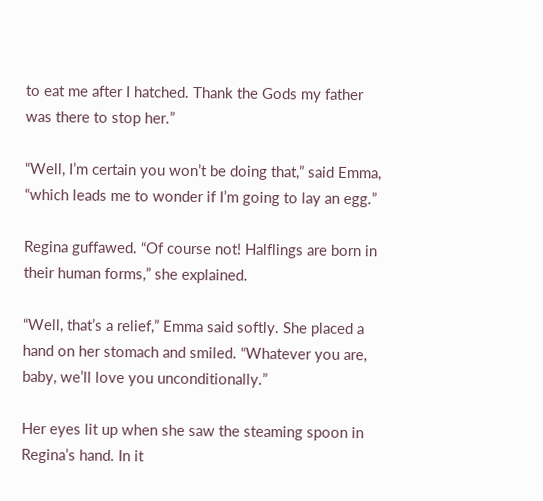to eat me after I hatched. Thank the Gods my father was there to stop her.”

“Well, I’m certain you won’t be doing that,” said Emma, “which leads me to wonder if I’m going to lay an egg.”

Regina guffawed. “Of course not! Halflings are born in their human forms,” she explained.

“Well, that’s a relief,” Emma said softly. She placed a hand on her stomach and smiled. “Whatever you are, baby, we’ll love you unconditionally.”

Her eyes lit up when she saw the steaming spoon in Regina’s hand. In it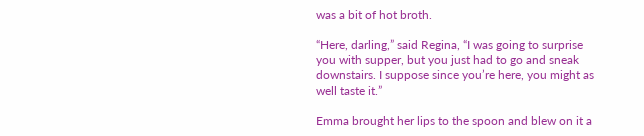was a bit of hot broth.

“Here, darling,” said Regina, “I was going to surprise you with supper, but you just had to go and sneak downstairs. I suppose since you’re here, you might as well taste it.”

Emma brought her lips to the spoon and blew on it a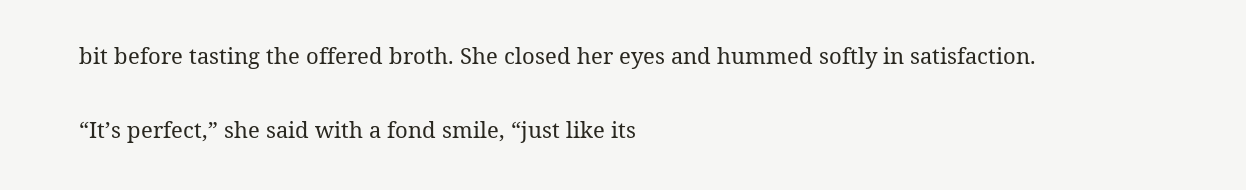bit before tasting the offered broth. She closed her eyes and hummed softly in satisfaction.

“It’s perfect,” she said with a fond smile, “just like its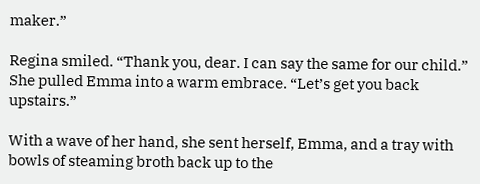maker.”

Regina smiled. “Thank you, dear. I can say the same for our child.” She pulled Emma into a warm embrace. “Let’s get you back upstairs.”

With a wave of her hand, she sent herself, Emma, and a tray with bowls of steaming broth back up to the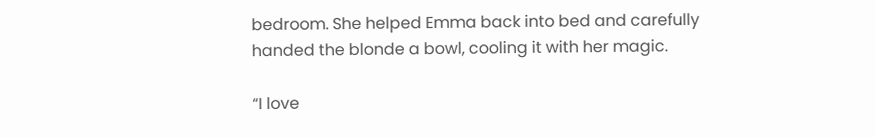bedroom. She helped Emma back into bed and carefully handed the blonde a bowl, cooling it with her magic.

“I love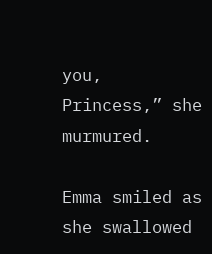you, Princess,” she murmured.

Emma smiled as she swallowed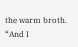the warm broth. “And I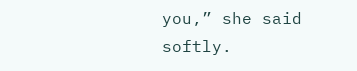you,” she said softly.